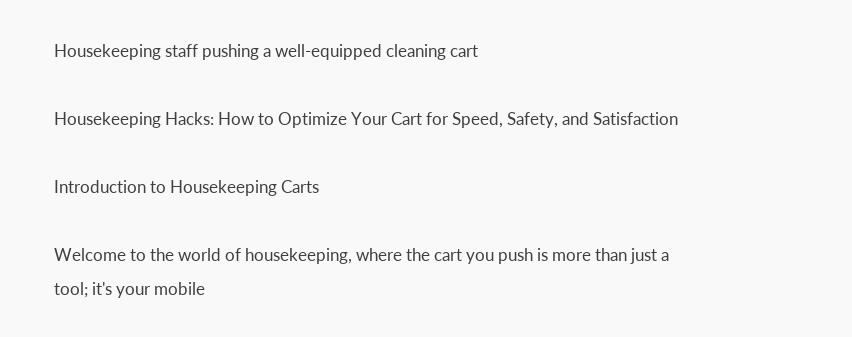Housekeeping staff pushing a well-equipped cleaning cart

Housekeeping Hacks: How to Optimize Your Cart for Speed, Safety, and Satisfaction

Introduction to Housekeeping Carts

Welcome to the world of housekeeping, where the cart you push is more than just a tool; it's your mobile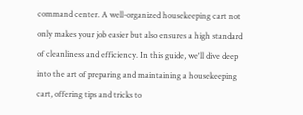command center. A well-organized housekeeping cart not only makes your job easier but also ensures a high standard of cleanliness and efficiency. In this guide, we'll dive deep into the art of preparing and maintaining a housekeeping cart, offering tips and tricks to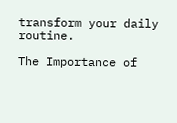transform your daily routine.

The Importance of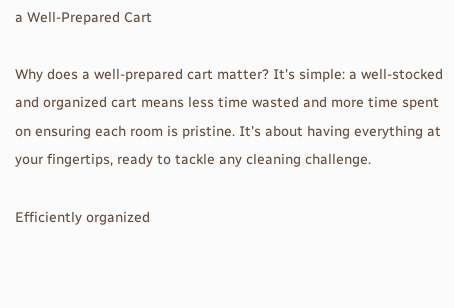a Well-Prepared Cart

Why does a well-prepared cart matter? It's simple: a well-stocked and organized cart means less time wasted and more time spent on ensuring each room is pristine. It's about having everything at your fingertips, ready to tackle any cleaning challenge.

Efficiently organized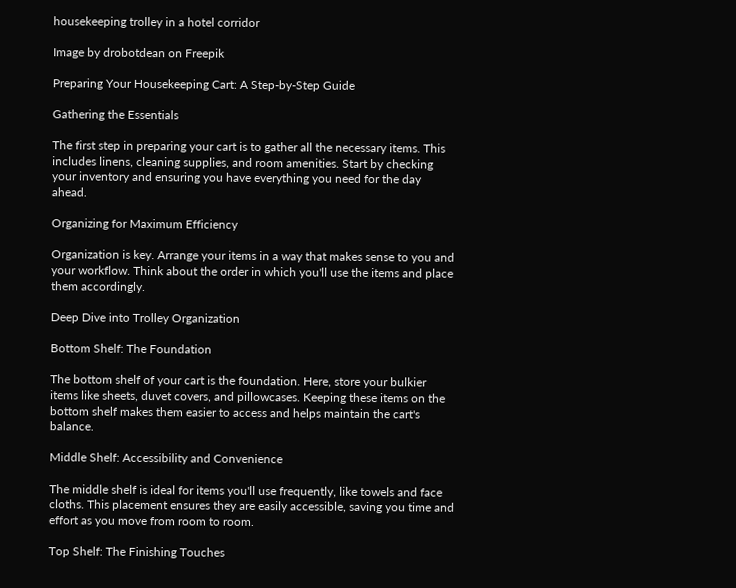housekeeping trolley in a hotel corridor

Image by drobotdean on Freepik

Preparing Your Housekeeping Cart: A Step-by-Step Guide

Gathering the Essentials

The first step in preparing your cart is to gather all the necessary items. This includes linens, cleaning supplies, and room amenities. Start by checking your inventory and ensuring you have everything you need for the day ahead.

Organizing for Maximum Efficiency

Organization is key. Arrange your items in a way that makes sense to you and your workflow. Think about the order in which you'll use the items and place them accordingly.

Deep Dive into Trolley Organization

Bottom Shelf: The Foundation

The bottom shelf of your cart is the foundation. Here, store your bulkier items like sheets, duvet covers, and pillowcases. Keeping these items on the bottom shelf makes them easier to access and helps maintain the cart's balance.

Middle Shelf: Accessibility and Convenience

The middle shelf is ideal for items you'll use frequently, like towels and face cloths. This placement ensures they are easily accessible, saving you time and effort as you move from room to room.

Top Shelf: The Finishing Touches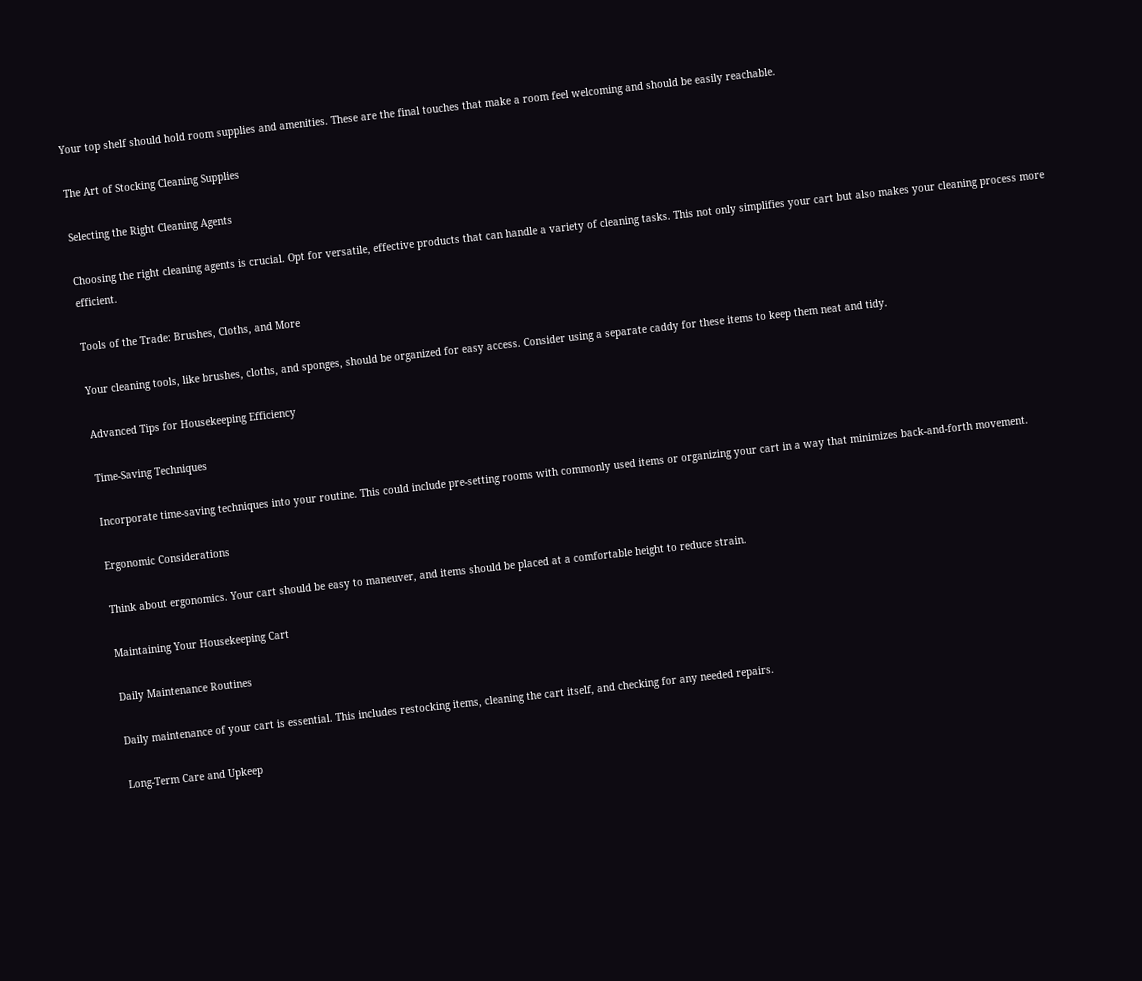Your top shelf should hold room supplies and amenities. These are the final touches that make a room feel welcoming and should be easily reachable.

The Art of Stocking Cleaning Supplies

Selecting the Right Cleaning Agents

Choosing the right cleaning agents is crucial. Opt for versatile, effective products that can handle a variety of cleaning tasks. This not only simplifies your cart but also makes your cleaning process more efficient.

Tools of the Trade: Brushes, Cloths, and More

Your cleaning tools, like brushes, cloths, and sponges, should be organized for easy access. Consider using a separate caddy for these items to keep them neat and tidy.

Advanced Tips for Housekeeping Efficiency

Time-Saving Techniques

Incorporate time-saving techniques into your routine. This could include pre-setting rooms with commonly used items or organizing your cart in a way that minimizes back-and-forth movement.

Ergonomic Considerations

Think about ergonomics. Your cart should be easy to maneuver, and items should be placed at a comfortable height to reduce strain.

Maintaining Your Housekeeping Cart

Daily Maintenance Routines

Daily maintenance of your cart is essential. This includes restocking items, cleaning the cart itself, and checking for any needed repairs.

Long-Term Care and Upkeep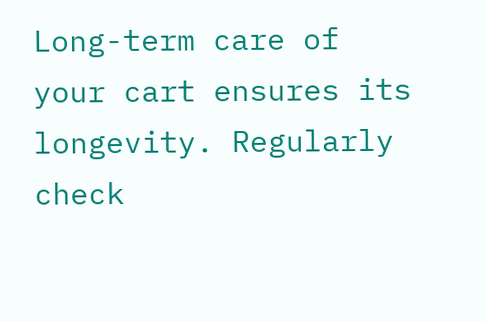Long-term care of your cart ensures its longevity. Regularly check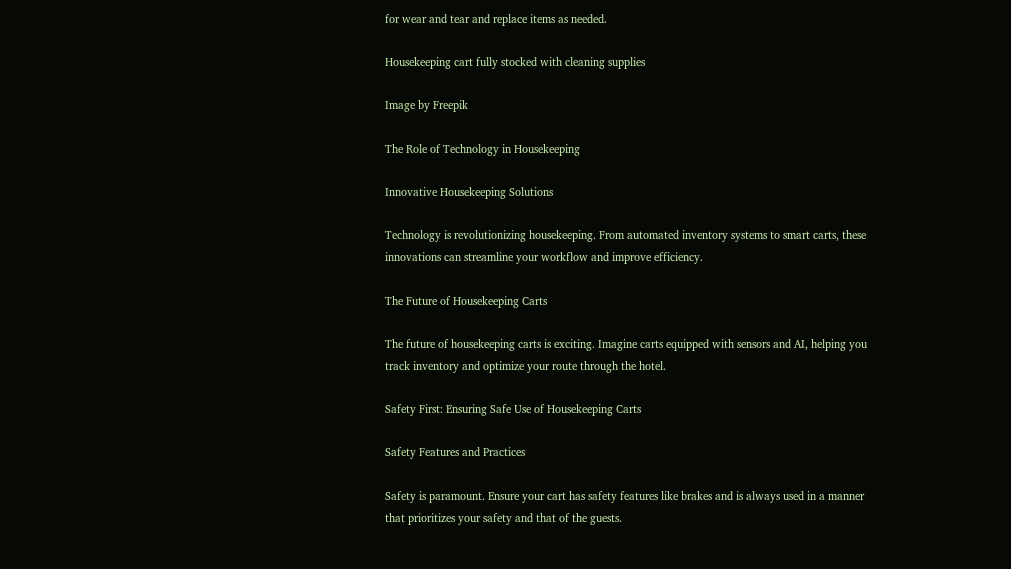for wear and tear and replace items as needed.

Housekeeping cart fully stocked with cleaning supplies

Image by Freepik

The Role of Technology in Housekeeping

Innovative Housekeeping Solutions

Technology is revolutionizing housekeeping. From automated inventory systems to smart carts, these innovations can streamline your workflow and improve efficiency.

The Future of Housekeeping Carts

The future of housekeeping carts is exciting. Imagine carts equipped with sensors and AI, helping you track inventory and optimize your route through the hotel.

Safety First: Ensuring Safe Use of Housekeeping Carts

Safety Features and Practices

Safety is paramount. Ensure your cart has safety features like brakes and is always used in a manner that prioritizes your safety and that of the guests.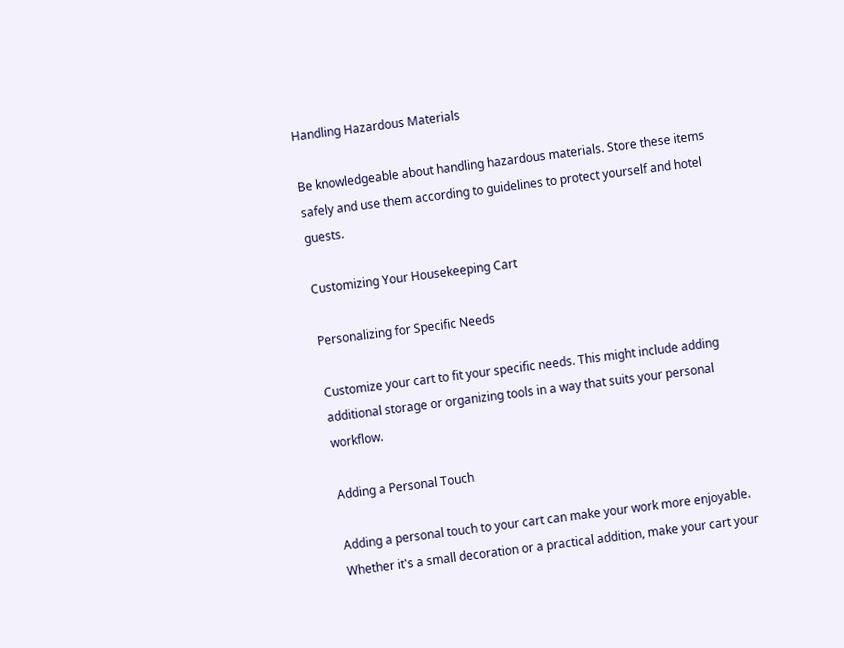Handling Hazardous Materials

Be knowledgeable about handling hazardous materials. Store these items safely and use them according to guidelines to protect yourself and hotel guests.

Customizing Your Housekeeping Cart

Personalizing for Specific Needs

Customize your cart to fit your specific needs. This might include adding additional storage or organizing tools in a way that suits your personal workflow.

Adding a Personal Touch

Adding a personal touch to your cart can make your work more enjoyable. Whether it's a small decoration or a practical addition, make your cart your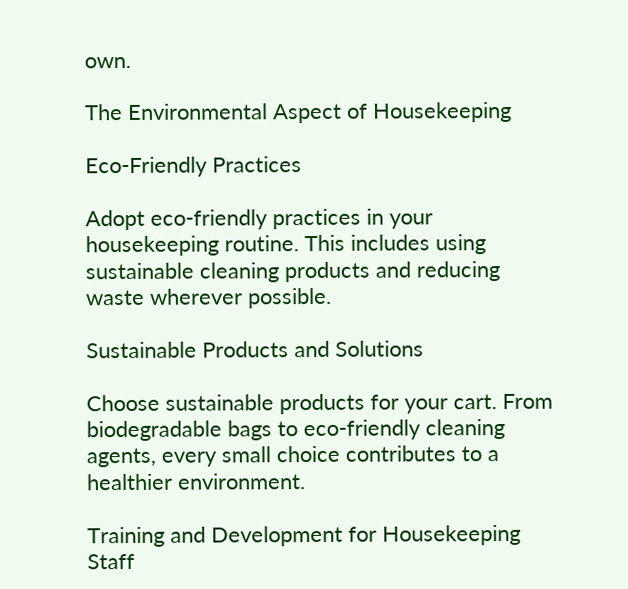own.

The Environmental Aspect of Housekeeping

Eco-Friendly Practices

Adopt eco-friendly practices in your housekeeping routine. This includes using sustainable cleaning products and reducing waste wherever possible.

Sustainable Products and Solutions

Choose sustainable products for your cart. From biodegradable bags to eco-friendly cleaning agents, every small choice contributes to a healthier environment.

Training and Development for Housekeeping Staff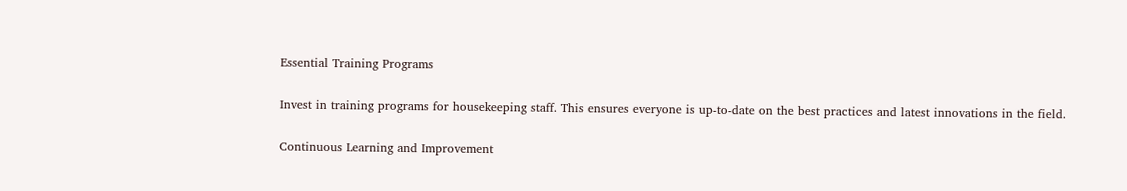Essential Training Programs

Invest in training programs for housekeeping staff. This ensures everyone is up-to-date on the best practices and latest innovations in the field.

Continuous Learning and Improvement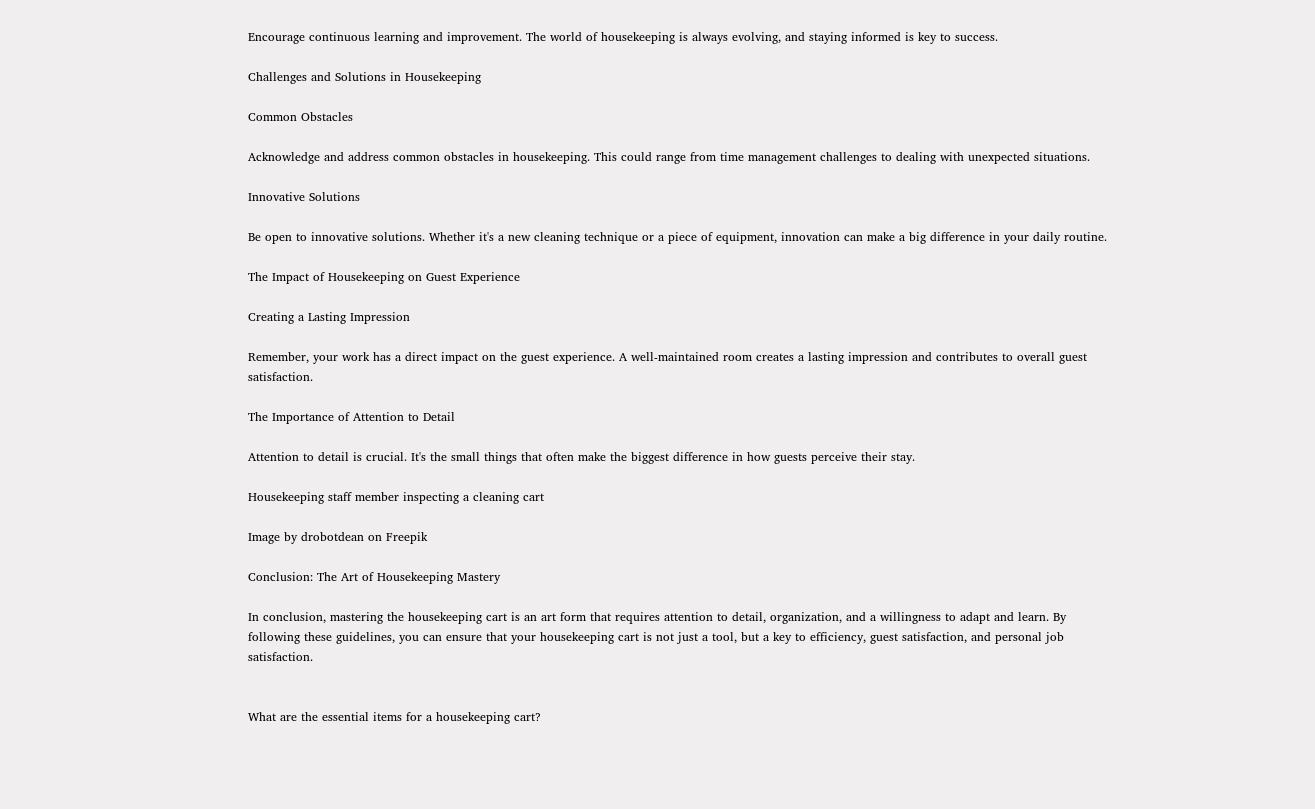Encourage continuous learning and improvement. The world of housekeeping is always evolving, and staying informed is key to success.

Challenges and Solutions in Housekeeping

Common Obstacles

Acknowledge and address common obstacles in housekeeping. This could range from time management challenges to dealing with unexpected situations.

Innovative Solutions

Be open to innovative solutions. Whether it's a new cleaning technique or a piece of equipment, innovation can make a big difference in your daily routine.

The Impact of Housekeeping on Guest Experience

Creating a Lasting Impression

Remember, your work has a direct impact on the guest experience. A well-maintained room creates a lasting impression and contributes to overall guest satisfaction.

The Importance of Attention to Detail

Attention to detail is crucial. It's the small things that often make the biggest difference in how guests perceive their stay.

Housekeeping staff member inspecting a cleaning cart

Image by drobotdean on Freepik

Conclusion: The Art of Housekeeping Mastery

In conclusion, mastering the housekeeping cart is an art form that requires attention to detail, organization, and a willingness to adapt and learn. By following these guidelines, you can ensure that your housekeeping cart is not just a tool, but a key to efficiency, guest satisfaction, and personal job satisfaction.


What are the essential items for a housekeeping cart?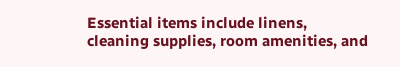Essential items include linens, cleaning supplies, room amenities, and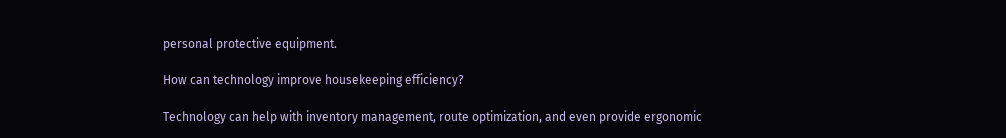personal protective equipment.

How can technology improve housekeeping efficiency?

Technology can help with inventory management, route optimization, and even provide ergonomic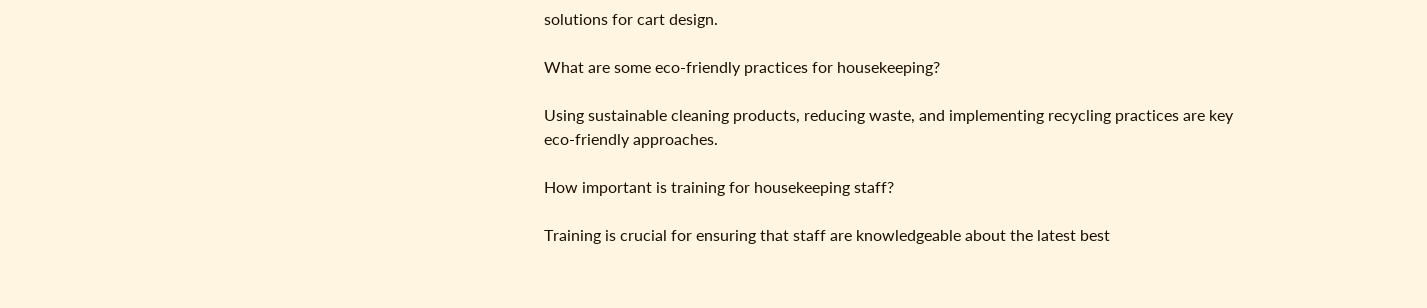solutions for cart design.

What are some eco-friendly practices for housekeeping?

Using sustainable cleaning products, reducing waste, and implementing recycling practices are key eco-friendly approaches.

How important is training for housekeeping staff?

Training is crucial for ensuring that staff are knowledgeable about the latest best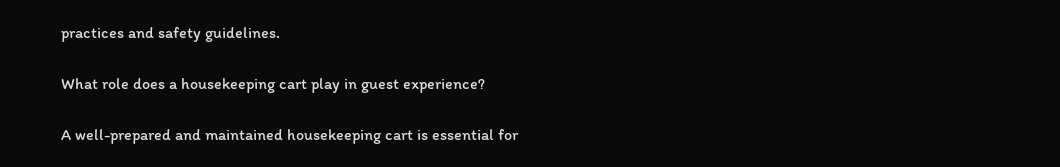practices and safety guidelines.

What role does a housekeeping cart play in guest experience?

A well-prepared and maintained housekeeping cart is essential for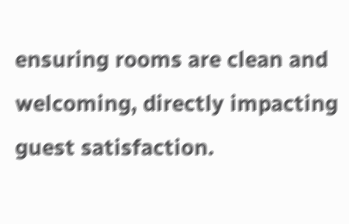ensuring rooms are clean and welcoming, directly impacting guest satisfaction.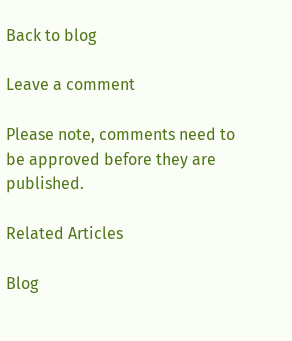Back to blog

Leave a comment

Please note, comments need to be approved before they are published.

Related Articles

Blog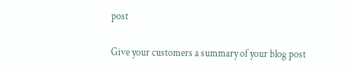post

Give your customers a summary of your blog post